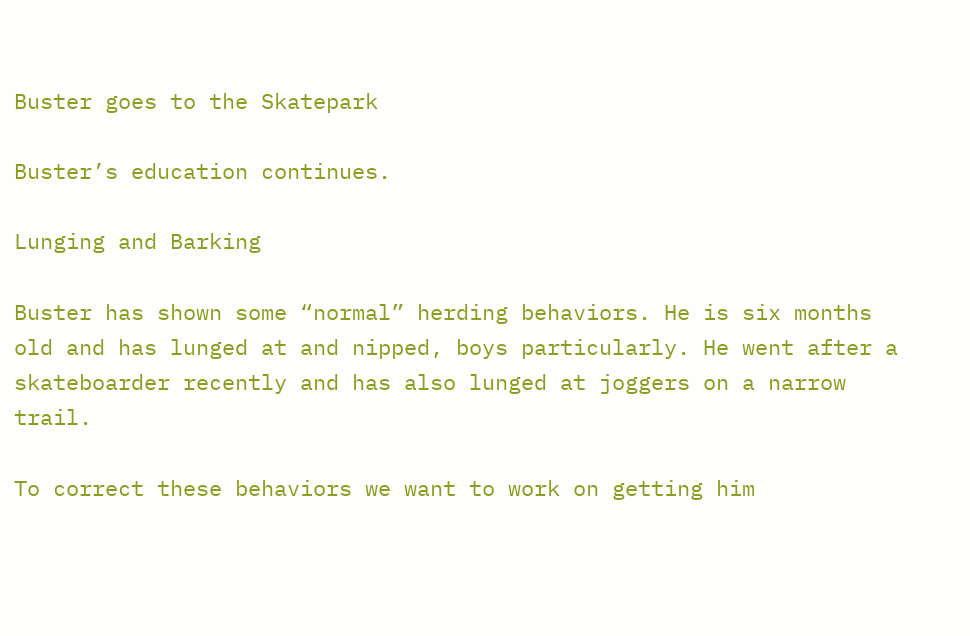Buster goes to the Skatepark

Buster’s education continues.

Lunging and Barking

Buster has shown some “normal” herding behaviors. He is six months old and has lunged at and nipped, boys particularly. He went after a skateboarder recently and has also lunged at joggers on a narrow trail.

To correct these behaviors we want to work on getting him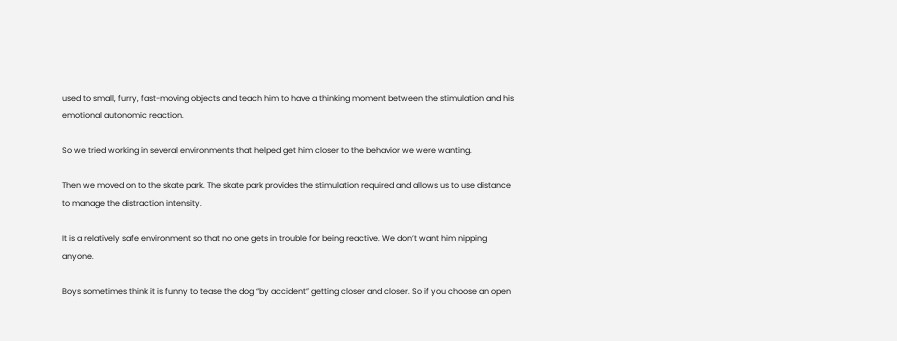used to small, furry, fast-moving objects and teach him to have a thinking moment between the stimulation and his emotional autonomic reaction.

So we tried working in several environments that helped get him closer to the behavior we were wanting.

Then we moved on to the skate park. The skate park provides the stimulation required and allows us to use distance to manage the distraction intensity.

It is a relatively safe environment so that no one gets in trouble for being reactive. We don’t want him nipping anyone.

Boys sometimes think it is funny to tease the dog “by accident” getting closer and closer. So if you choose an open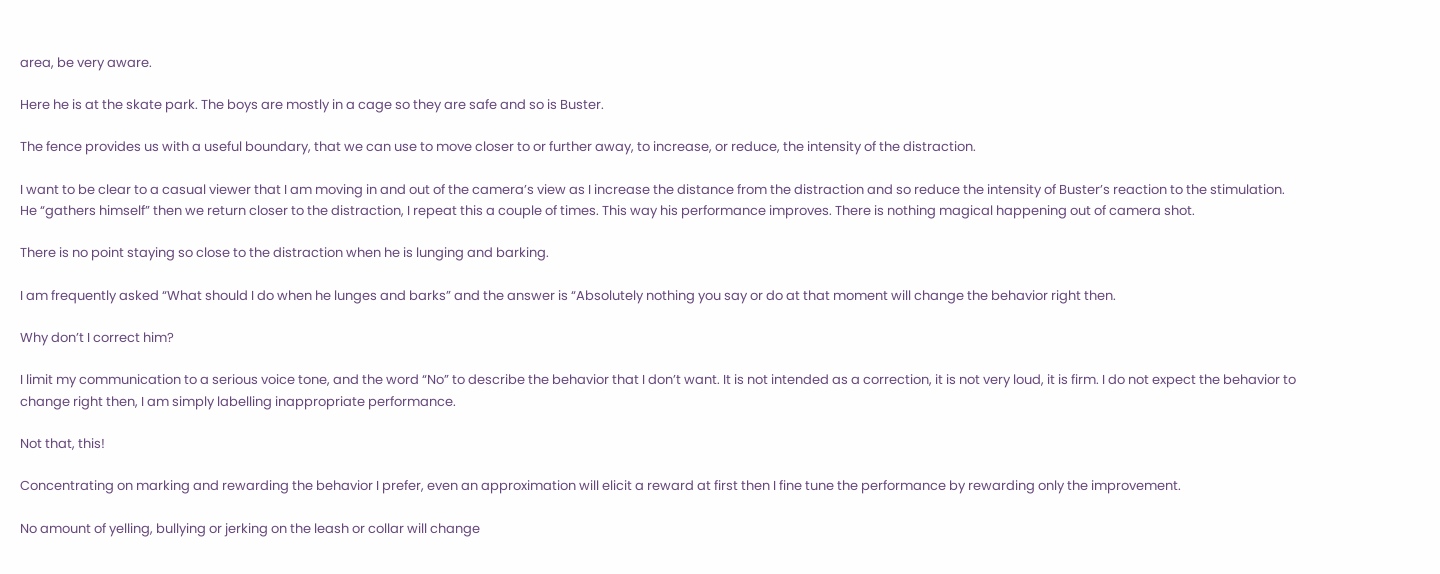area, be very aware.

Here he is at the skate park. The boys are mostly in a cage so they are safe and so is Buster.

The fence provides us with a useful boundary, that we can use to move closer to or further away, to increase, or reduce, the intensity of the distraction.

I want to be clear to a casual viewer that I am moving in and out of the camera’s view as I increase the distance from the distraction and so reduce the intensity of Buster’s reaction to the stimulation. He “gathers himself” then we return closer to the distraction, I repeat this a couple of times. This way his performance improves. There is nothing magical happening out of camera shot.

There is no point staying so close to the distraction when he is lunging and barking.

I am frequently asked “What should I do when he lunges and barks” and the answer is “Absolutely nothing you say or do at that moment will change the behavior right then.

Why don’t I correct him?

I limit my communication to a serious voice tone, and the word “No” to describe the behavior that I don’t want. It is not intended as a correction, it is not very loud, it is firm. I do not expect the behavior to change right then, I am simply labelling inappropriate performance.

Not that, this!

Concentrating on marking and rewarding the behavior I prefer, even an approximation will elicit a reward at first then I fine tune the performance by rewarding only the improvement.

No amount of yelling, bullying or jerking on the leash or collar will change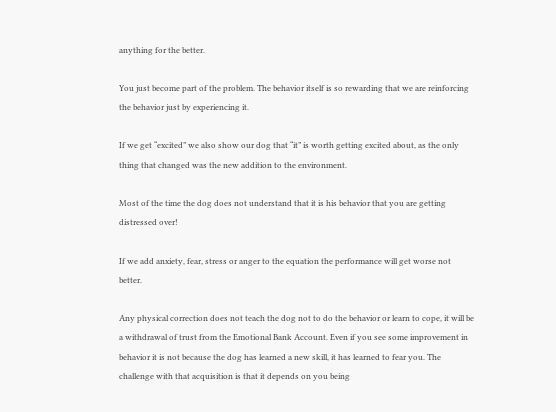anything for the better.

You just become part of the problem. The behavior itself is so rewarding that we are reinforcing the behavior just by experiencing it.

If we get “excited” we also show our dog that “it” is worth getting excited about, as the only thing that changed was the new addition to the environment.

Most of the time the dog does not understand that it is his behavior that you are getting distressed over!

If we add anxiety, fear, stress or anger to the equation the performance will get worse not better.

Any physical correction does not teach the dog not to do the behavior or learn to cope, it will be a withdrawal of trust from the Emotional Bank Account. Even if you see some improvement in behavior it is not because the dog has learned a new skill, it has learned to fear you. The challenge with that acquisition is that it depends on you being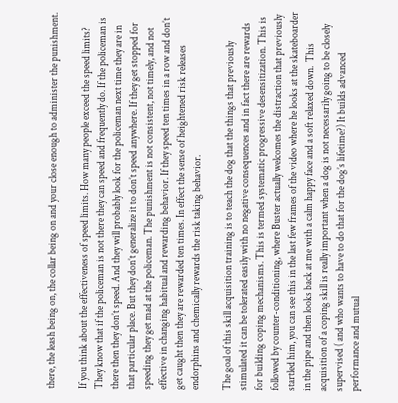there, the leash being on, the collar being on and your close enough to administer the punishment.

If you think about the effectiveness of speed limits. How many people exceed the speed limits? They know that if the policeman is not there they can speed and frequently do. If the policeman is there then they don’t speed. And they will probably look for the policeman next time they are in that particular place. But they don’t generalize it to don’t speed anywhere. If they get stopped for speeding they get mad at the policeman. The punishment is not consistent, not timely, and not effective in changing habitual and rewarding behavior. If they speed ten times in a row and don’t get caught then they are rewarded ten times. In effect the sense of heightened risk releases endorphins and chemically rewards the risk taking behavior.

The goal of this skill acquisition training is to teach the dog that the things that previously stimulated it can be tolerated easily with no negative consequences and in fact there are rewards for building coping mechanisms. This is termed systematic progressive desensitization. This is followed by counter-conditioning, where Buster actually welcomes the distraction that previously startled him, you can see this in the last few frames of the video where he looks at the skateboarder in the pipe and then looks back at me with a calm happy face and a soft relaxed down.  This acquisition of a coping skill is really important when a dog is not necessarily going to be closely supervised ( and who wants to have to do that for the dog’s lifetime?) It builds advanced performance and mutual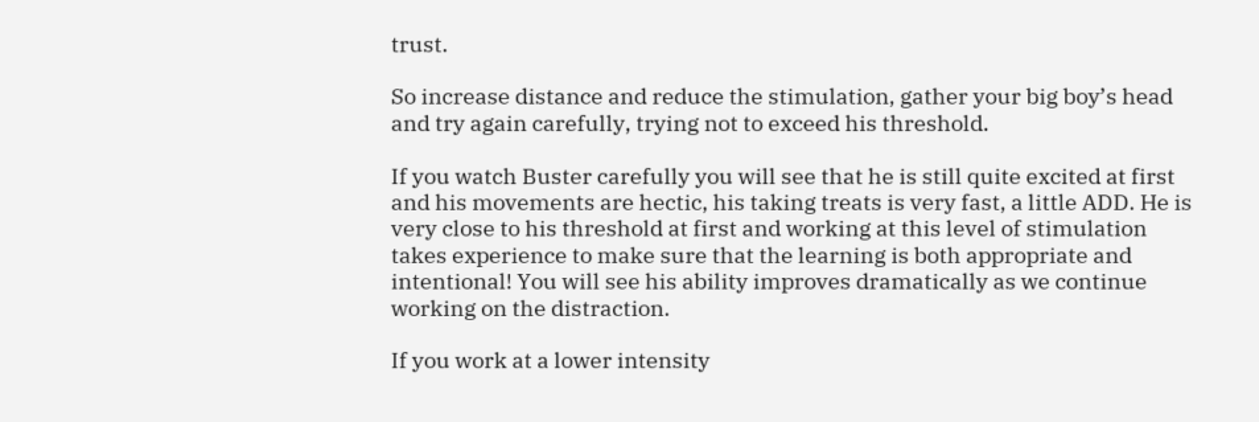trust.

So increase distance and reduce the stimulation, gather your big boy’s head and try again carefully, trying not to exceed his threshold.

If you watch Buster carefully you will see that he is still quite excited at first and his movements are hectic, his taking treats is very fast, a little ADD. He is very close to his threshold at first and working at this level of stimulation takes experience to make sure that the learning is both appropriate and intentional! You will see his ability improves dramatically as we continue working on the distraction.

If you work at a lower intensity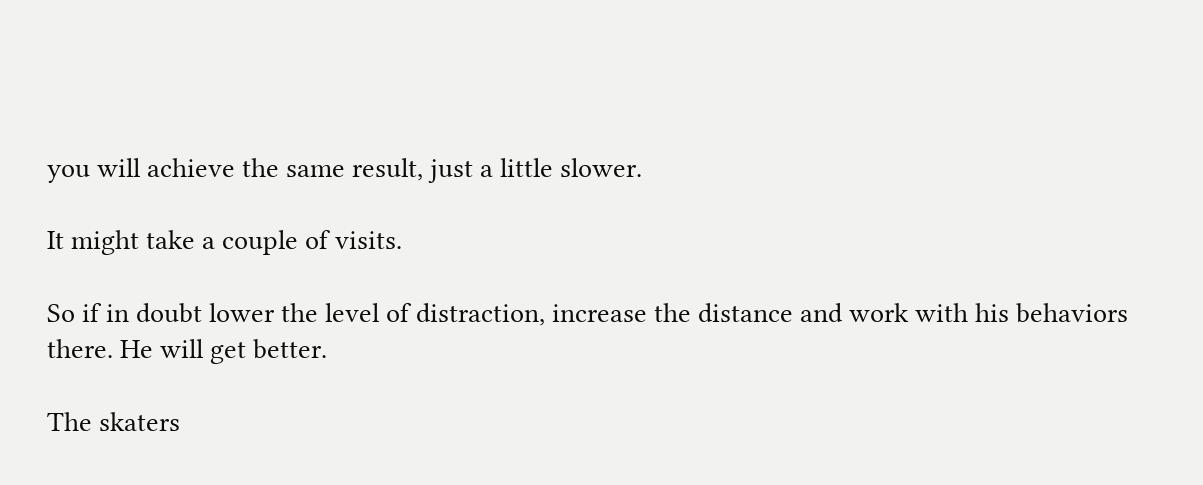you will achieve the same result, just a little slower.

It might take a couple of visits.

So if in doubt lower the level of distraction, increase the distance and work with his behaviors there. He will get better.

The skaters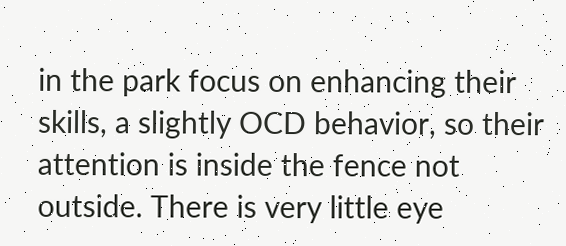in the park focus on enhancing their skills, a slightly OCD behavior, so their attention is inside the fence not outside. There is very little eye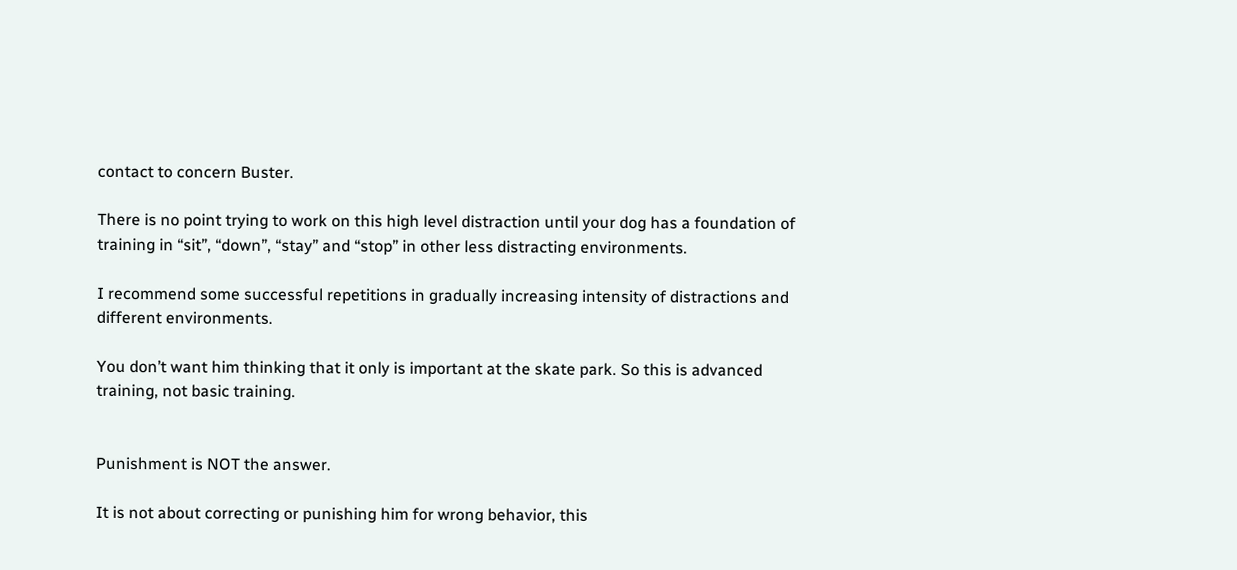contact to concern Buster.

There is no point trying to work on this high level distraction until your dog has a foundation of training in “sit”, “down”, “stay” and “stop” in other less distracting environments.

I recommend some successful repetitions in gradually increasing intensity of distractions and different environments.

You don’t want him thinking that it only is important at the skate park. So this is advanced training, not basic training.


Punishment is NOT the answer.

It is not about correcting or punishing him for wrong behavior, this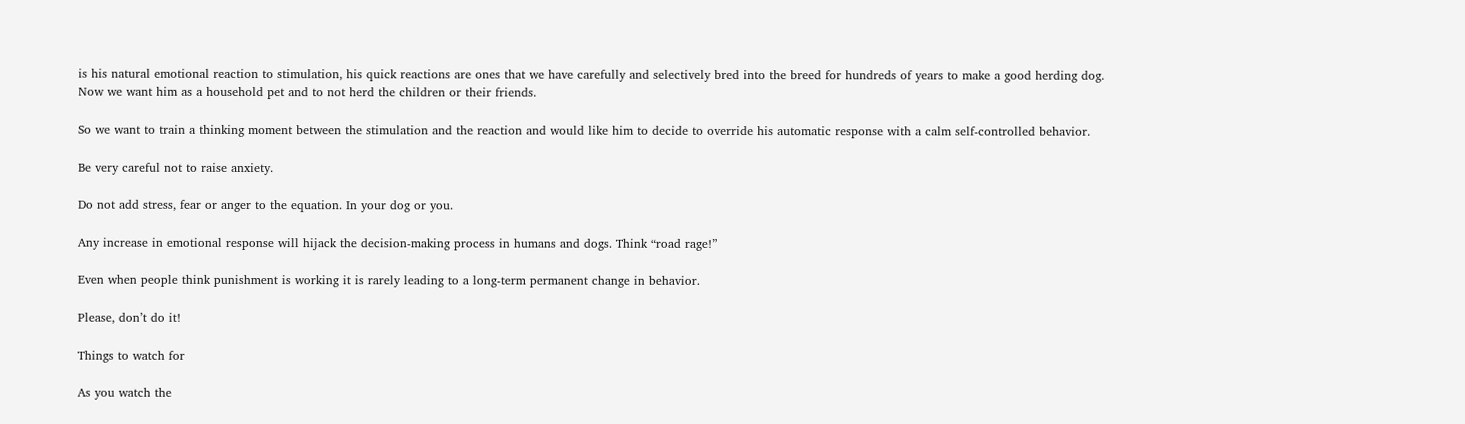is his natural emotional reaction to stimulation, his quick reactions are ones that we have carefully and selectively bred into the breed for hundreds of years to make a good herding dog. Now we want him as a household pet and to not herd the children or their friends.

So we want to train a thinking moment between the stimulation and the reaction and would like him to decide to override his automatic response with a calm self-controlled behavior.

Be very careful not to raise anxiety.

Do not add stress, fear or anger to the equation. In your dog or you.

Any increase in emotional response will hijack the decision-making process in humans and dogs. Think “road rage!”

Even when people think punishment is working it is rarely leading to a long-term permanent change in behavior.

Please, don’t do it!

Things to watch for

As you watch the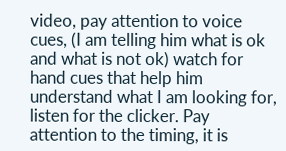video, pay attention to voice cues, (I am telling him what is ok and what is not ok) watch for hand cues that help him understand what I am looking for, listen for the clicker. Pay attention to the timing, it is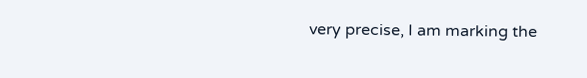very precise, I am marking the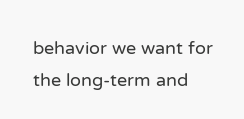behavior we want for the long-term and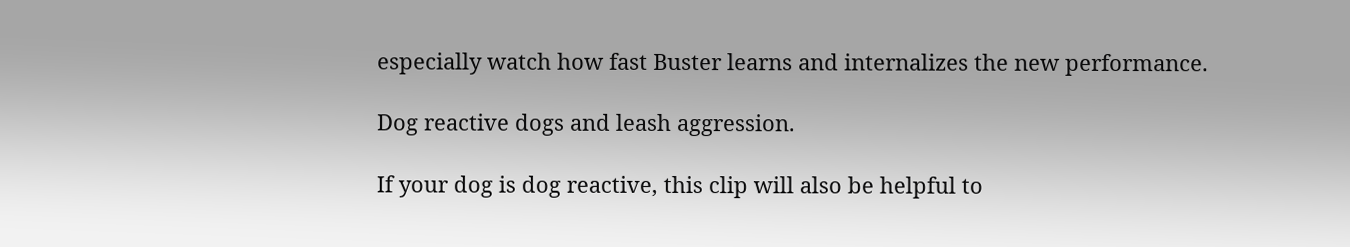especially watch how fast Buster learns and internalizes the new performance.

Dog reactive dogs and leash aggression.

If your dog is dog reactive, this clip will also be helpful to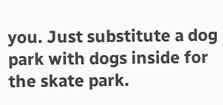you. Just substitute a dog park with dogs inside for the skate park.